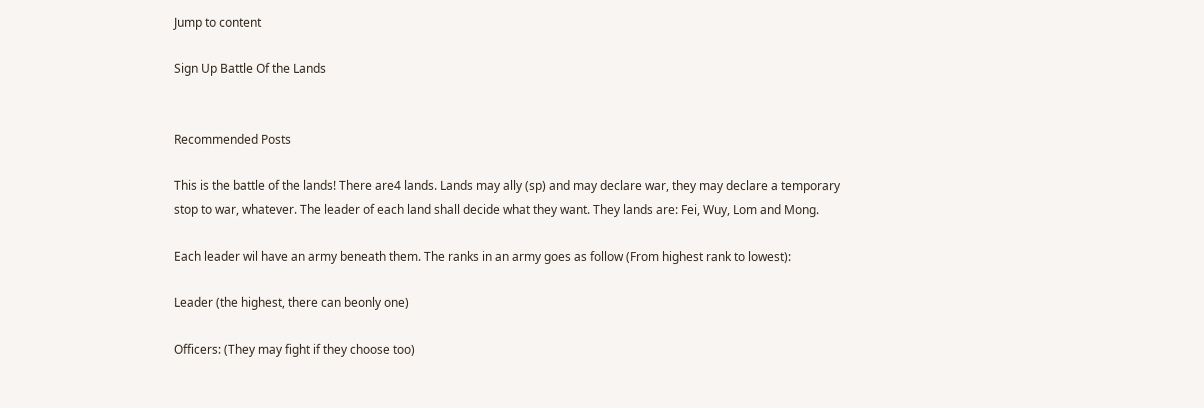Jump to content

Sign Up Battle Of the Lands


Recommended Posts

This is the battle of the lands! There are4 lands. Lands may ally (sp) and may declare war, they may declare a temporary stop to war, whatever. The leader of each land shall decide what they want. They lands are: Fei, Wuy, Lom and Mong.

Each leader wil have an army beneath them. The ranks in an army goes as follow (From highest rank to lowest):

Leader (the highest, there can beonly one)

Officers: (They may fight if they choose too)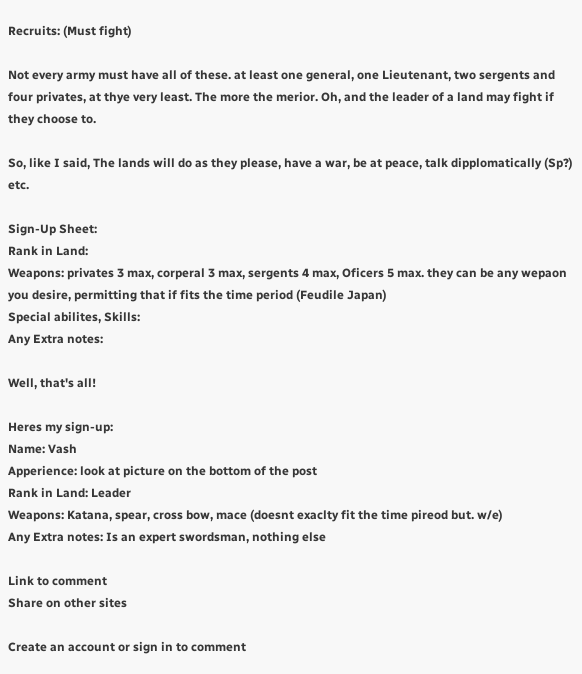Recruits: (Must fight)

Not every army must have all of these. at least one general, one Lieutenant, two sergents and four privates, at thye very least. The more the merior. Oh, and the leader of a land may fight if they choose to.

So, like I said, The lands will do as they please, have a war, be at peace, talk dipplomatically (Sp?) etc.

Sign-Up Sheet:
Rank in Land:
Weapons: privates 3 max, corperal 3 max, sergents 4 max, Oficers 5 max. they can be any wepaon you desire, permitting that if fits the time period (Feudile Japan)
Special abilites, Skills:
Any Extra notes:

Well, that's all!

Heres my sign-up:
Name: Vash
Apperience: look at picture on the bottom of the post
Rank in Land: Leader
Weapons: Katana, spear, cross bow, mace (doesnt exaclty fit the time pireod but. w/e)
Any Extra notes: Is an expert swordsman, nothing else

Link to comment
Share on other sites

Create an account or sign in to comment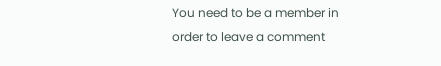You need to be a member in order to leave a comment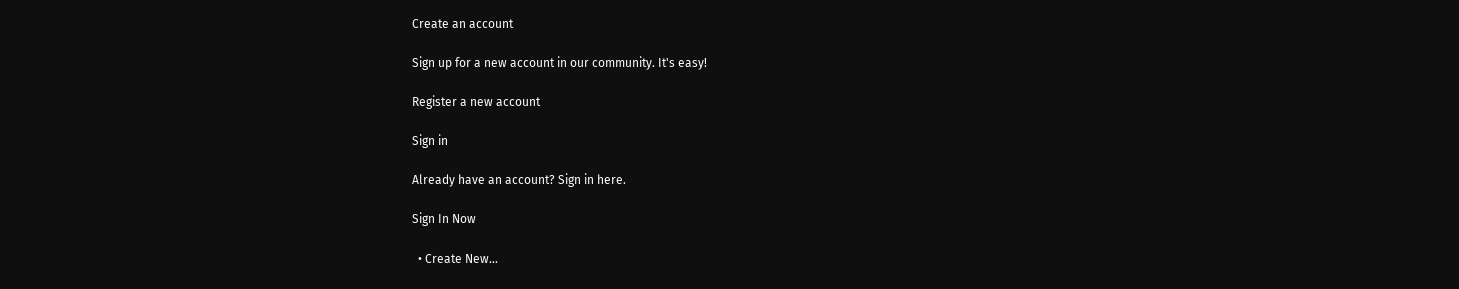Create an account

Sign up for a new account in our community. It's easy!

Register a new account

Sign in

Already have an account? Sign in here.

Sign In Now

  • Create New...